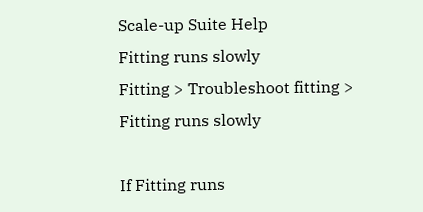Scale-up Suite Help
Fitting runs slowly
Fitting > Troubleshoot fitting > Fitting runs slowly

If Fitting runs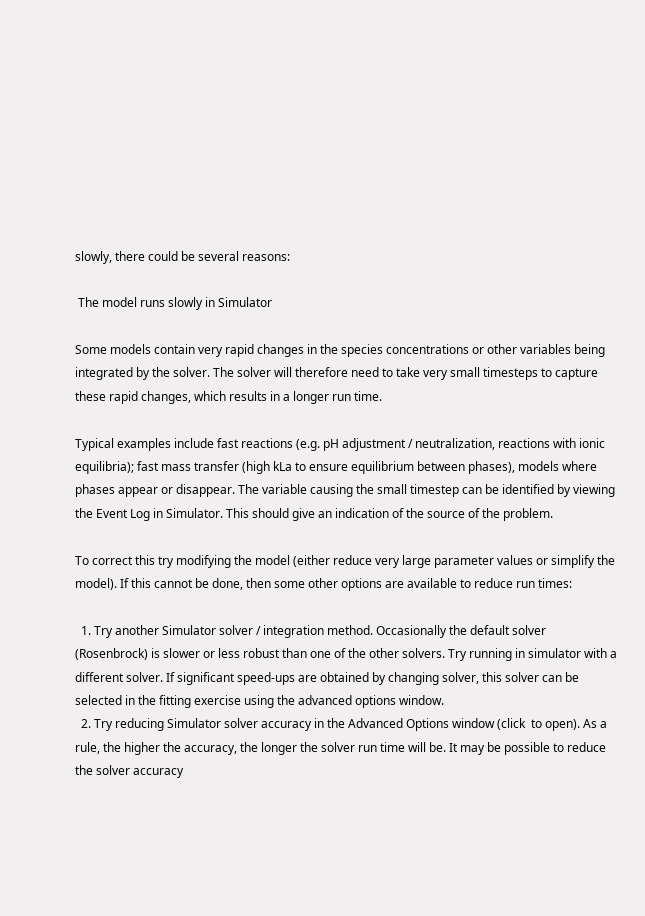slowly, there could be several reasons:

 The model runs slowly in Simulator

Some models contain very rapid changes in the species concentrations or other variables being integrated by the solver. The solver will therefore need to take very small timesteps to capture these rapid changes, which results in a longer run time.

Typical examples include fast reactions (e.g. pH adjustment / neutralization, reactions with ionic equilibria); fast mass transfer (high kLa to ensure equilibrium between phases), models where phases appear or disappear. The variable causing the small timestep can be identified by viewing the Event Log in Simulator. This should give an indication of the source of the problem.

To correct this try modifying the model (either reduce very large parameter values or simplify the model). If this cannot be done, then some other options are available to reduce run times:

  1. Try another Simulator solver / integration method. Occasionally the default solver (Rosenbrock) is slower or less robust than one of the other solvers. Try running in simulator with a different solver. If significant speed-ups are obtained by changing solver, this solver can be selected in the fitting exercise using the advanced options window.
  2. Try reducing Simulator solver accuracy in the Advanced Options window (click  to open). As a rule, the higher the accuracy, the longer the solver run time will be. It may be possible to reduce the solver accuracy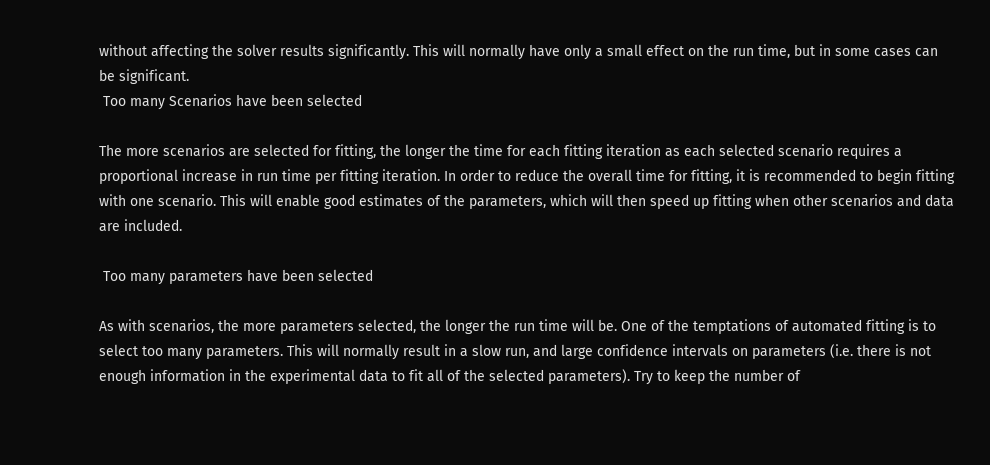without affecting the solver results significantly. This will normally have only a small effect on the run time, but in some cases can be significant.
 Too many Scenarios have been selected

The more scenarios are selected for fitting, the longer the time for each fitting iteration as each selected scenario requires a proportional increase in run time per fitting iteration. In order to reduce the overall time for fitting, it is recommended to begin fitting with one scenario. This will enable good estimates of the parameters, which will then speed up fitting when other scenarios and data are included.

 Too many parameters have been selected

As with scenarios, the more parameters selected, the longer the run time will be. One of the temptations of automated fitting is to select too many parameters. This will normally result in a slow run, and large confidence intervals on parameters (i.e. there is not enough information in the experimental data to fit all of the selected parameters). Try to keep the number of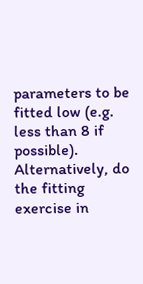parameters to be fitted low (e.g. less than 8 if possible). Alternatively, do the fitting exercise in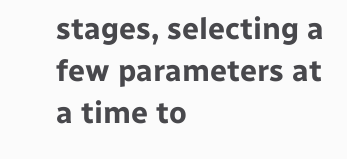stages, selecting a few parameters at a time to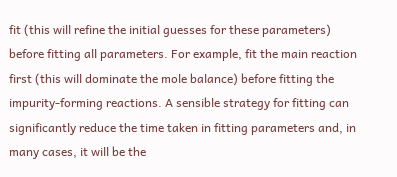fit (this will refine the initial guesses for these parameters) before fitting all parameters. For example, fit the main reaction first (this will dominate the mole balance) before fitting the impurity-forming reactions. A sensible strategy for fitting can significantly reduce the time taken in fitting parameters and, in many cases, it will be the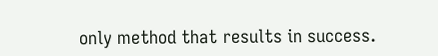only method that results in success.